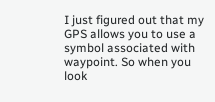I just figured out that my GPS allows you to use a symbol associated with waypoint. So when you look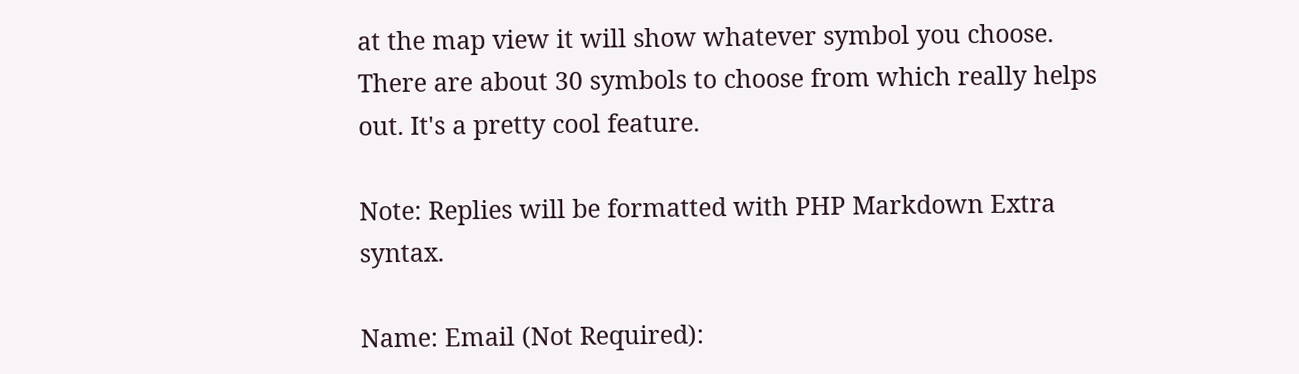at the map view it will show whatever symbol you choose. There are about 30 symbols to choose from which really helps out. It's a pretty cool feature.

Note: Replies will be formatted with PHP Markdown Extra syntax.

Name: Email (Not Required):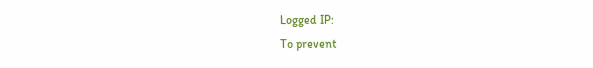Logged IP:
To prevent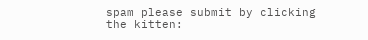spam please submit by clicking the kitten: